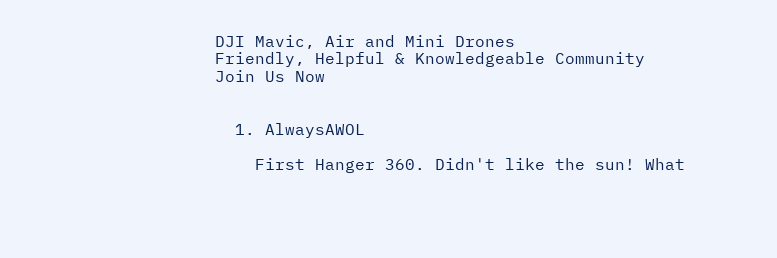DJI Mavic, Air and Mini Drones
Friendly, Helpful & Knowledgeable Community
Join Us Now


  1. AlwaysAWOL

    First Hanger 360. Didn't like the sun! What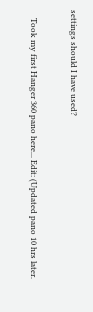settings should I have used?

    Took my first Hanger 360 pano here... Edit: (Updated pano 10 hrs later.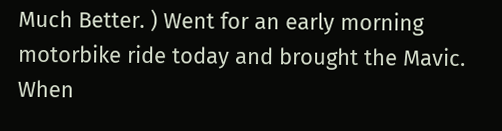Much Better. ) Went for an early morning motorbike ride today and brought the Mavic. When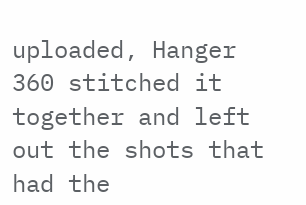uploaded, Hanger 360 stitched it together and left out the shots that had the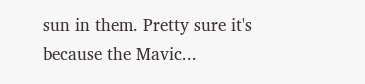sun in them. Pretty sure it's because the Mavic...